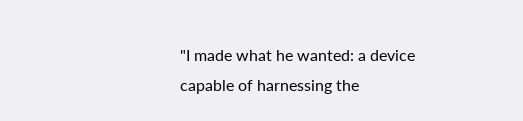"I made what he wanted: a device capable of harnessing the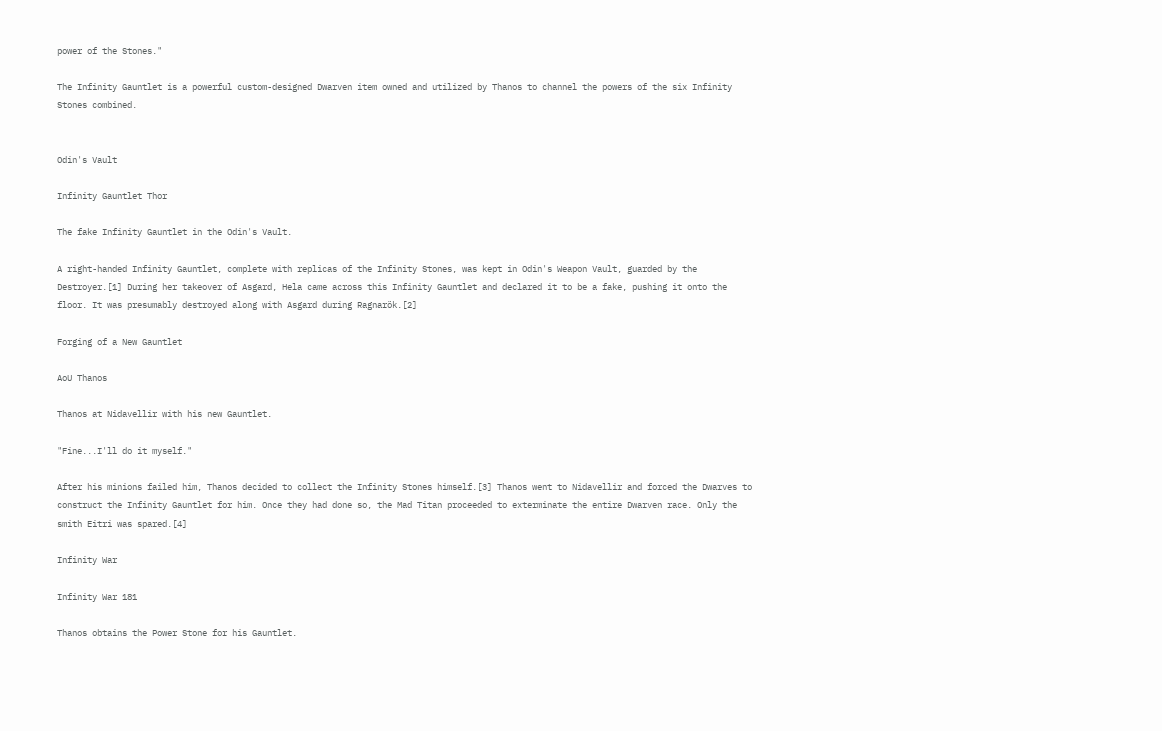power of the Stones."

The Infinity Gauntlet is a powerful custom-designed Dwarven item owned and utilized by Thanos to channel the powers of the six Infinity Stones combined.


Odin's Vault

Infinity Gauntlet Thor

The fake Infinity Gauntlet in the Odin's Vault.

A right-handed Infinity Gauntlet, complete with replicas of the Infinity Stones, was kept in Odin's Weapon Vault, guarded by the Destroyer.[1] During her takeover of Asgard, Hela came across this Infinity Gauntlet and declared it to be a fake, pushing it onto the floor. It was presumably destroyed along with Asgard during Ragnarök.[2]

Forging of a New Gauntlet

AoU Thanos

Thanos at Nidavellir with his new Gauntlet.

"Fine...I'll do it myself."

After his minions failed him, Thanos decided to collect the Infinity Stones himself.[3] Thanos went to Nidavellir and forced the Dwarves to construct the Infinity Gauntlet for him. Once they had done so, the Mad Titan proceeded to exterminate the entire Dwarven race. Only the smith Eitri was spared.[4]

Infinity War

Infinity War 181

Thanos obtains the Power Stone for his Gauntlet.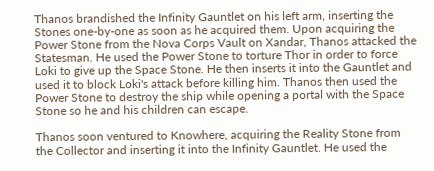Thanos brandished the Infinity Gauntlet on his left arm, inserting the Stones one-by-one as soon as he acquired them. Upon acquiring the Power Stone from the Nova Corps Vault on Xandar, Thanos attacked the Statesman. He used the Power Stone to torture Thor in order to force Loki to give up the Space Stone. He then inserts it into the Gauntlet and used it to block Loki's attack before killing him. Thanos then used the Power Stone to destroy the ship while opening a portal with the Space Stone so he and his children can escape.

Thanos soon ventured to Knowhere, acquiring the Reality Stone from the Collector and inserting it into the Infinity Gauntlet. He used the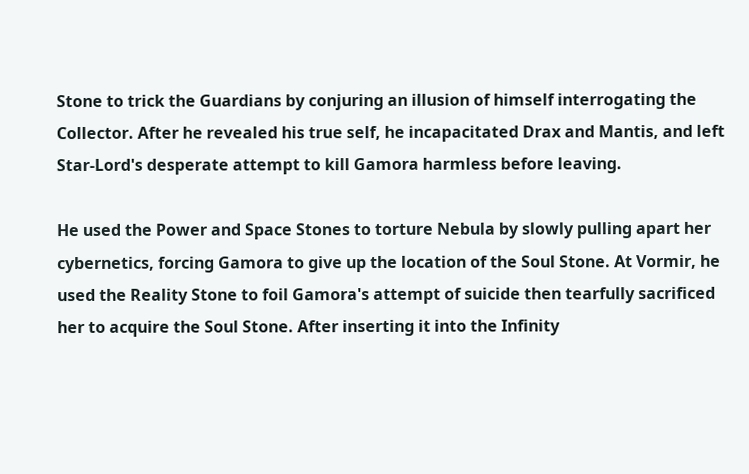Stone to trick the Guardians by conjuring an illusion of himself interrogating the Collector. After he revealed his true self, he incapacitated Drax and Mantis, and left Star-Lord's desperate attempt to kill Gamora harmless before leaving.

He used the Power and Space Stones to torture Nebula by slowly pulling apart her cybernetics, forcing Gamora to give up the location of the Soul Stone. At Vormir, he used the Reality Stone to foil Gamora's attempt of suicide then tearfully sacrificed her to acquire the Soul Stone. After inserting it into the Infinity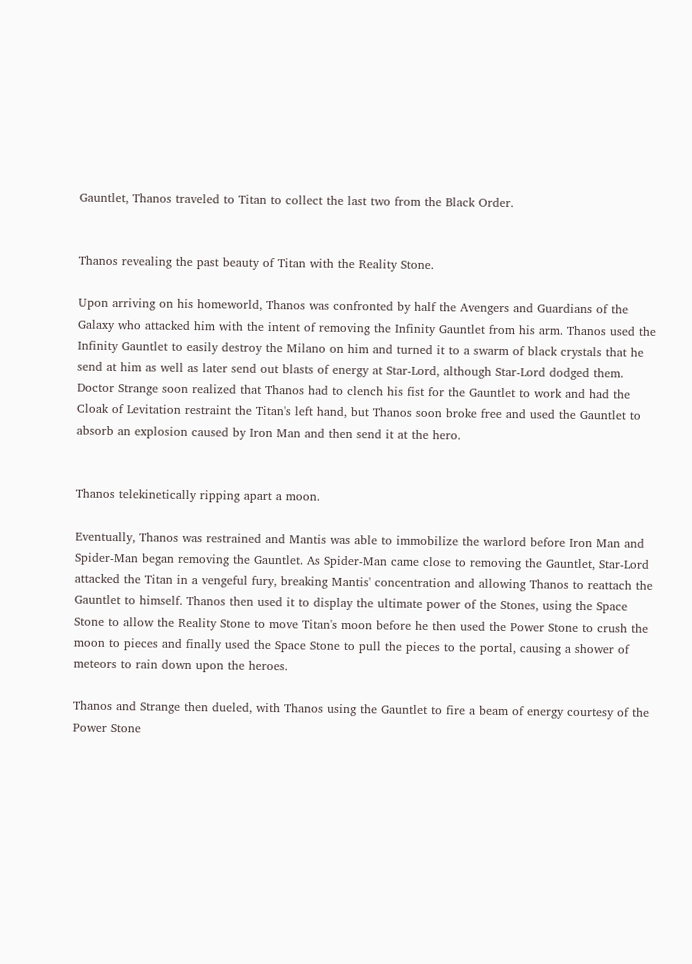Gauntlet, Thanos traveled to Titan to collect the last two from the Black Order.


Thanos revealing the past beauty of Titan with the Reality Stone.

Upon arriving on his homeworld, Thanos was confronted by half the Avengers and Guardians of the Galaxy who attacked him with the intent of removing the Infinity Gauntlet from his arm. Thanos used the Infinity Gauntlet to easily destroy the Milano on him and turned it to a swarm of black crystals that he send at him as well as later send out blasts of energy at Star-Lord, although Star-Lord dodged them. Doctor Strange soon realized that Thanos had to clench his fist for the Gauntlet to work and had the Cloak of Levitation restraint the Titan's left hand, but Thanos soon broke free and used the Gauntlet to absorb an explosion caused by Iron Man and then send it at the hero.


Thanos telekinetically ripping apart a moon.

Eventually, Thanos was restrained and Mantis was able to immobilize the warlord before Iron Man and Spider-Man began removing the Gauntlet. As Spider-Man came close to removing the Gauntlet, Star-Lord attacked the Titan in a vengeful fury, breaking Mantis' concentration and allowing Thanos to reattach the Gauntlet to himself. Thanos then used it to display the ultimate power of the Stones, using the Space Stone to allow the Reality Stone to move Titan's moon before he then used the Power Stone to crush the moon to pieces and finally used the Space Stone to pull the pieces to the portal, causing a shower of meteors to rain down upon the heroes.

Thanos and Strange then dueled, with Thanos using the Gauntlet to fire a beam of energy courtesy of the Power Stone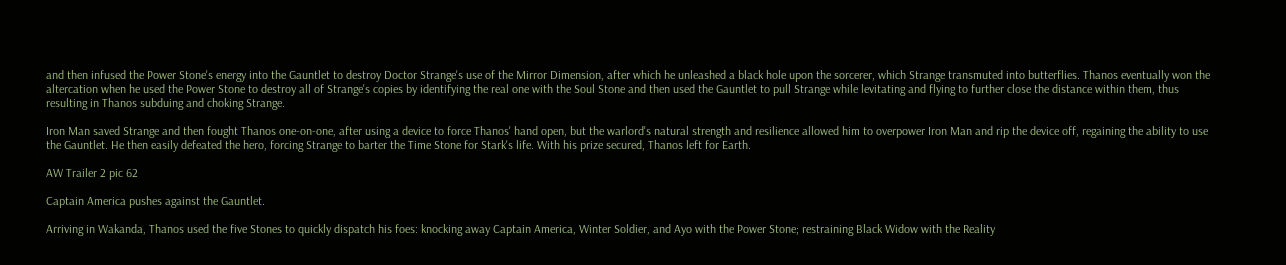and then infused the Power Stone's energy into the Gauntlet to destroy Doctor Strange's use of the Mirror Dimension, after which he unleashed a black hole upon the sorcerer, which Strange transmuted into butterflies. Thanos eventually won the altercation when he used the Power Stone to destroy all of Strange's copies by identifying the real one with the Soul Stone and then used the Gauntlet to pull Strange while levitating and flying to further close the distance within them, thus resulting in Thanos subduing and choking Strange.

Iron Man saved Strange and then fought Thanos one-on-one, after using a device to force Thanos' hand open, but the warlord's natural strength and resilience allowed him to overpower Iron Man and rip the device off, regaining the ability to use the Gauntlet. He then easily defeated the hero, forcing Strange to barter the Time Stone for Stark's life. With his prize secured, Thanos left for Earth.

AW Trailer 2 pic 62

Captain America pushes against the Gauntlet.

Arriving in Wakanda, Thanos used the five Stones to quickly dispatch his foes: knocking away Captain America, Winter Soldier, and Ayo with the Power Stone; restraining Black Widow with the Reality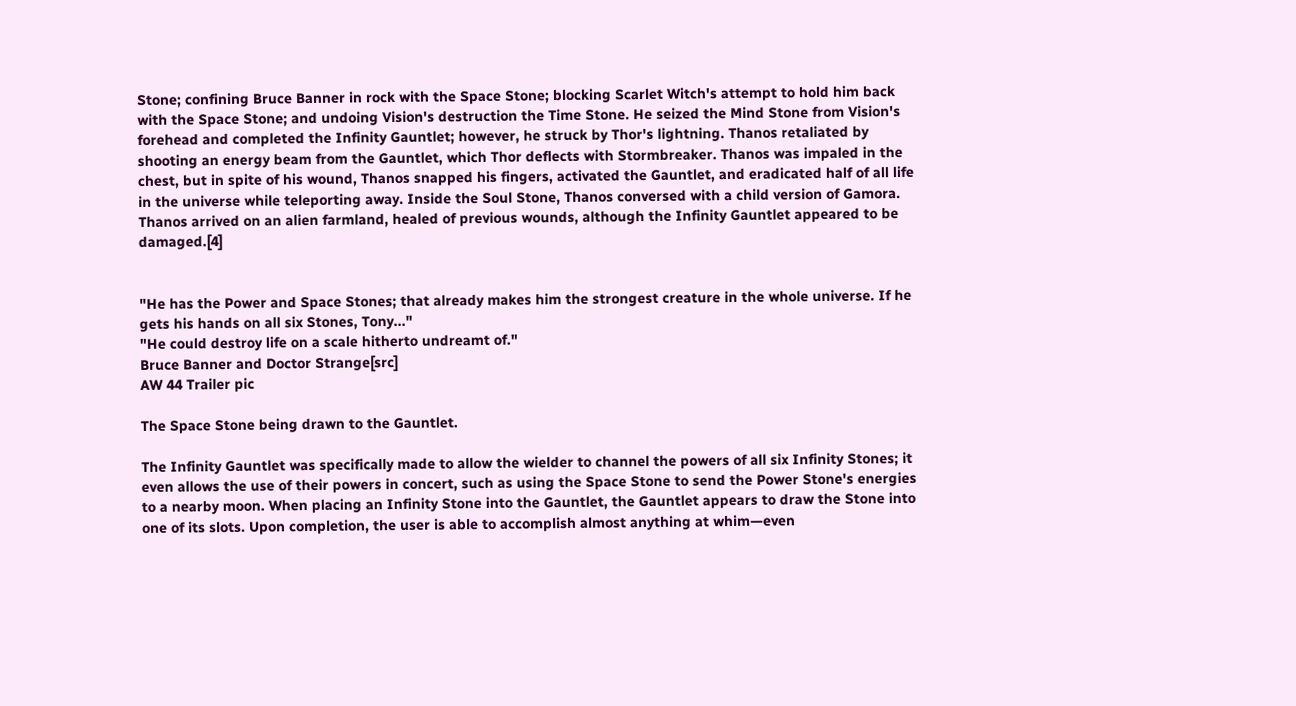Stone; confining Bruce Banner in rock with the Space Stone; blocking Scarlet Witch's attempt to hold him back with the Space Stone; and undoing Vision's destruction the Time Stone. He seized the Mind Stone from Vision's forehead and completed the Infinity Gauntlet; however, he struck by Thor's lightning. Thanos retaliated by shooting an energy beam from the Gauntlet, which Thor deflects with Stormbreaker. Thanos was impaled in the chest, but in spite of his wound, Thanos snapped his fingers, activated the Gauntlet, and eradicated half of all life in the universe while teleporting away. Inside the Soul Stone, Thanos conversed with a child version of Gamora. Thanos arrived on an alien farmland, healed of previous wounds, although the Infinity Gauntlet appeared to be damaged.[4]


"He has the Power and Space Stones; that already makes him the strongest creature in the whole universe. If he gets his hands on all six Stones, Tony..."
"He could destroy life on a scale hitherto undreamt of."
Bruce Banner and Doctor Strange[src]
AW 44 Trailer pic

The Space Stone being drawn to the Gauntlet.

The Infinity Gauntlet was specifically made to allow the wielder to channel the powers of all six Infinity Stones; it even allows the use of their powers in concert, such as using the Space Stone to send the Power Stone's energies to a nearby moon. When placing an Infinity Stone into the Gauntlet, the Gauntlet appears to draw the Stone into one of its slots. Upon completion, the user is able to accomplish almost anything at whim—even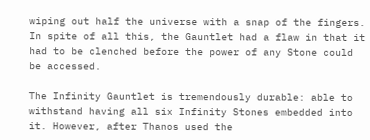wiping out half the universe with a snap of the fingers. In spite of all this, the Gauntlet had a flaw in that it had to be clenched before the power of any Stone could be accessed.

The Infinity Gauntlet is tremendously durable: able to withstand having all six Infinity Stones embedded into it. However, after Thanos used the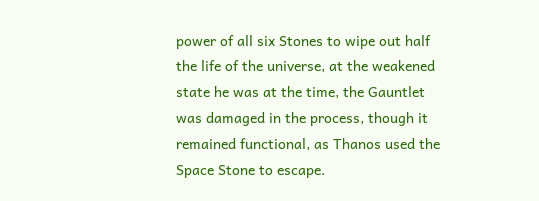power of all six Stones to wipe out half the life of the universe, at the weakened state he was at the time, the Gauntlet was damaged in the process, though it remained functional, as Thanos used the Space Stone to escape.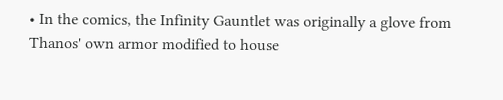• In the comics, the Infinity Gauntlet was originally a glove from Thanos' own armor modified to house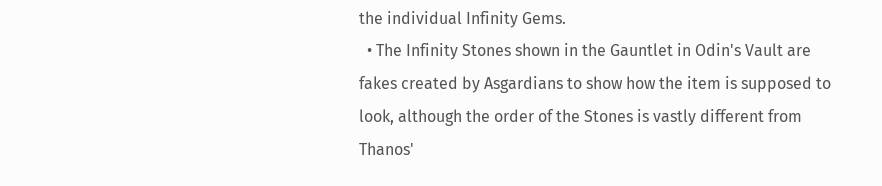the individual Infinity Gems.
  • The Infinity Stones shown in the Gauntlet in Odin's Vault are fakes created by Asgardians to show how the item is supposed to look, although the order of the Stones is vastly different from Thanos'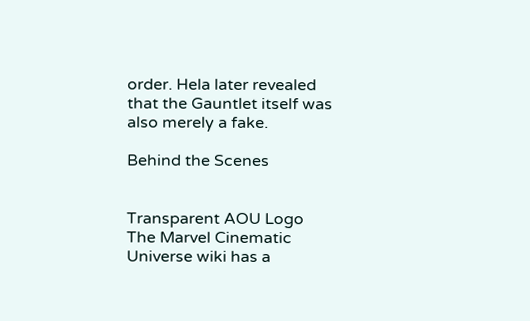order. Hela later revealed that the Gauntlet itself was also merely a fake.

Behind the Scenes


Transparent AOU Logo
The Marvel Cinematic Universe wiki has a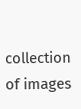collection of images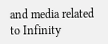and media related to Infinity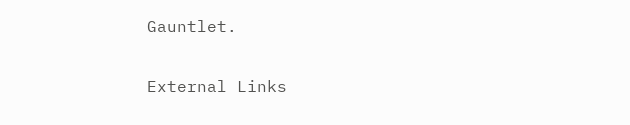Gauntlet.

External Links